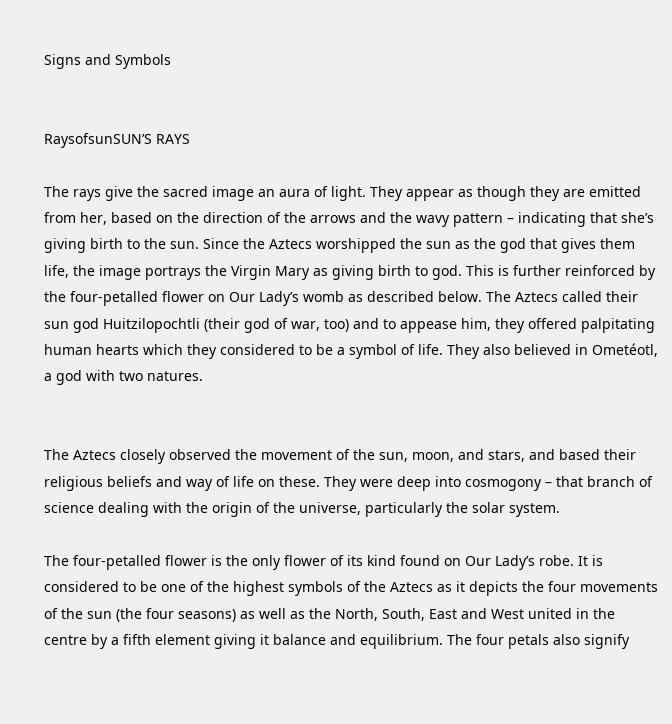Signs and Symbols


RaysofsunSUN’S RAYS

The rays give the sacred image an aura of light. They appear as though they are emitted from her, based on the direction of the arrows and the wavy pattern – indicating that she’s giving birth to the sun. Since the Aztecs worshipped the sun as the god that gives them life, the image portrays the Virgin Mary as giving birth to god. This is further reinforced by the four-petalled flower on Our Lady’s womb as described below. The Aztecs called their sun god Huitzilopochtli (their god of war, too) and to appease him, they offered palpitating human hearts which they considered to be a symbol of life. They also believed in Ometéotl, a god with two natures.


The Aztecs closely observed the movement of the sun, moon, and stars, and based their religious beliefs and way of life on these. They were deep into cosmogony – that branch of science dealing with the origin of the universe, particularly the solar system.

The four-petalled flower is the only flower of its kind found on Our Lady’s robe. It is considered to be one of the highest symbols of the Aztecs as it depicts the four movements of the sun (the four seasons) as well as the North, South, East and West united in the centre by a fifth element giving it balance and equilibrium. The four petals also signify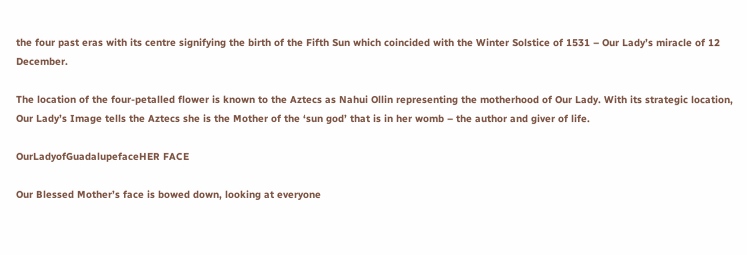the four past eras with its centre signifying the birth of the Fifth Sun which coincided with the Winter Solstice of 1531 – Our Lady’s miracle of 12 December.

The location of the four-petalled flower is known to the Aztecs as Nahui Ollin representing the motherhood of Our Lady. With its strategic location, Our Lady’s Image tells the Aztecs she is the Mother of the ‘sun god’ that is in her womb – the author and giver of life.

OurLadyofGuadalupefaceHER FACE

Our Blessed Mother’s face is bowed down, looking at everyone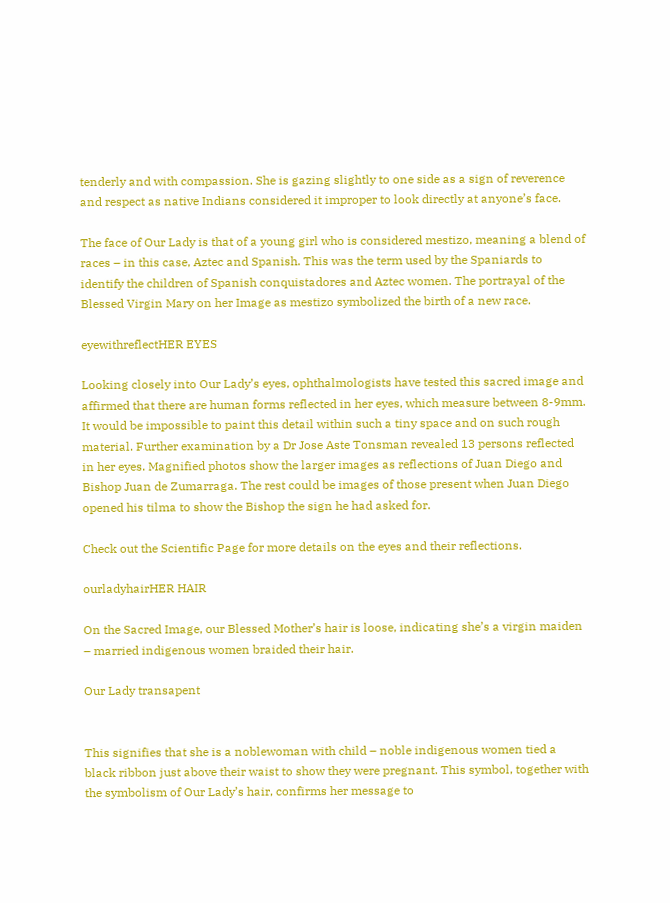tenderly and with compassion. She is gazing slightly to one side as a sign of reverence and respect as native Indians considered it improper to look directly at anyone’s face.

The face of Our Lady is that of a young girl who is considered mestizo, meaning a blend of races – in this case, Aztec and Spanish. This was the term used by the Spaniards to identify the children of Spanish conquistadores and Aztec women. The portrayal of the Blessed Virgin Mary on her Image as mestizo symbolized the birth of a new race.

eyewithreflectHER EYES

Looking closely into Our Lady’s eyes, ophthalmologists have tested this sacred image and affirmed that there are human forms reflected in her eyes, which measure between 8-9mm. It would be impossible to paint this detail within such a tiny space and on such rough material. Further examination by a Dr Jose Aste Tonsman revealed 13 persons reflected in her eyes. Magnified photos show the larger images as reflections of Juan Diego and Bishop Juan de Zumarraga. The rest could be images of those present when Juan Diego opened his tilma to show the Bishop the sign he had asked for.

Check out the Scientific Page for more details on the eyes and their reflections.

ourladyhairHER HAIR

On the Sacred Image, our Blessed Mother’s hair is loose, indicating she’s a virgin maiden – married indigenous women braided their hair.

Our Lady transapent


This signifies that she is a noblewoman with child – noble indigenous women tied a black ribbon just above their waist to show they were pregnant. This symbol, together with the symbolism of Our Lady’s hair, confirms her message to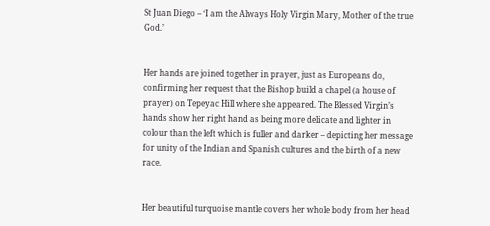St Juan Diego – ‘I am the Always Holy Virgin Mary, Mother of the true God.’


Her hands are joined together in prayer, just as Europeans do, confirming her request that the Bishop build a chapel (a house of prayer) on Tepeyac Hill where she appeared. The Blessed Virgin’s hands show her right hand as being more delicate and lighter in colour than the left which is fuller and darker – depicting her message for unity of the Indian and Spanish cultures and the birth of a new race.


Her beautiful turquoise mantle covers her whole body from her head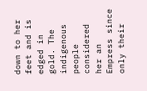down to her feet and is edged in gold. The indigenous people considered her an Empress since only their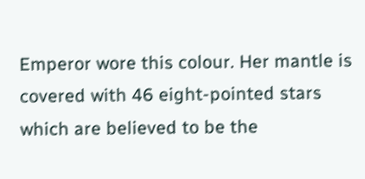Emperor wore this colour. Her mantle is covered with 46 eight-pointed stars which are believed to be the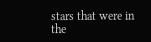stars that were in the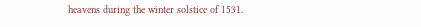heavens during the winter solstice of 1531.